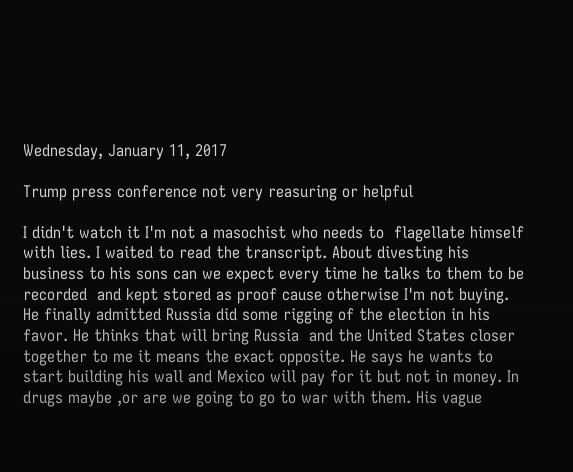Wednesday, January 11, 2017

Trump press conference not very reasuring or helpful

I didn't watch it I'm not a masochist who needs to  flagellate himself with lies. I waited to read the transcript. About divesting his business to his sons can we expect every time he talks to them to be recorded  and kept stored as proof cause otherwise I'm not buying. He finally admitted Russia did some rigging of the election in his favor. He thinks that will bring Russia  and the United States closer together to me it means the exact opposite. He says he wants to start building his wall and Mexico will pay for it but not in money. In drugs maybe ,or are we going to go to war with them. His vague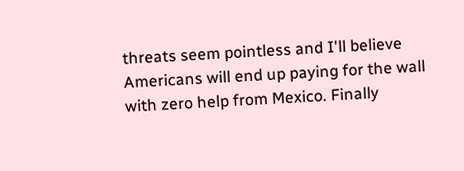threats seem pointless and I'll believe Americans will end up paying for the wall with zero help from Mexico. Finally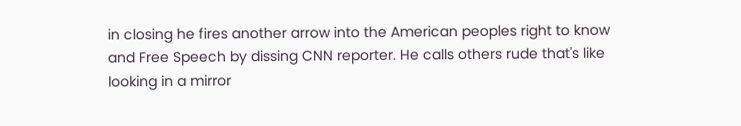in closing he fires another arrow into the American peoples right to know and Free Speech by dissing CNN reporter. He calls others rude that's like looking in a mirror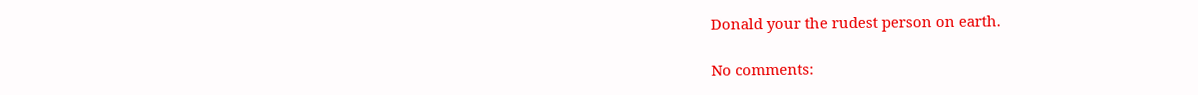Donald your the rudest person on earth.

No comments: